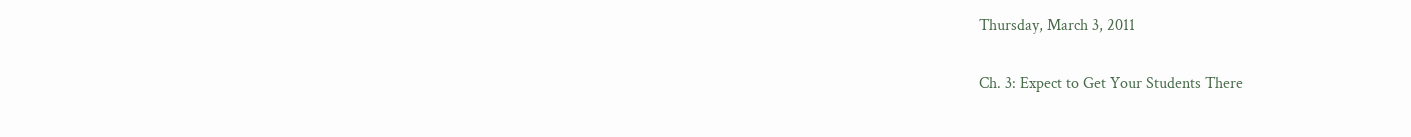Thursday, March 3, 2011

Ch. 3: Expect to Get Your Students There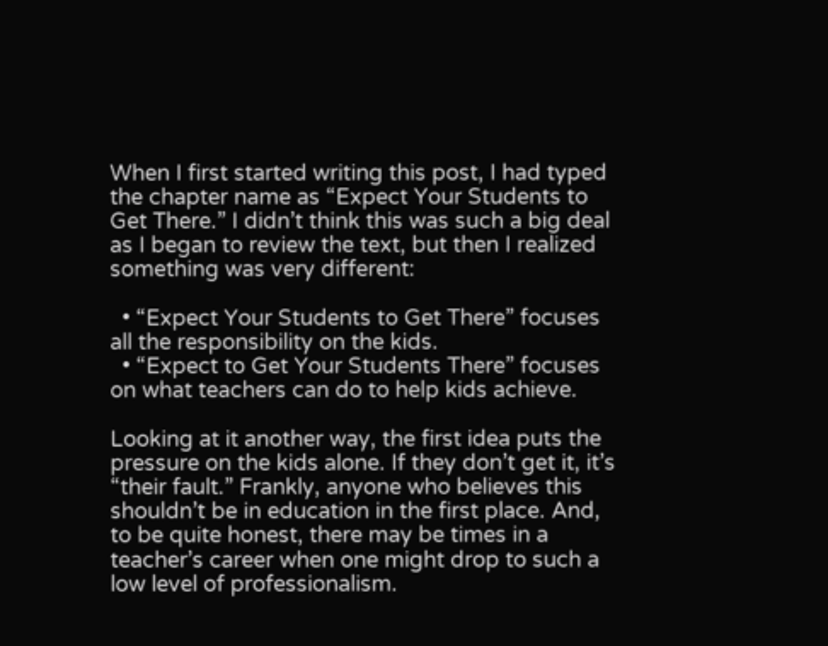When I first started writing this post, I had typed the chapter name as “Expect Your Students to Get There.” I didn’t think this was such a big deal as I began to review the text, but then I realized something was very different:

  • “Expect Your Students to Get There” focuses all the responsibility on the kids.
  • “Expect to Get Your Students There” focuses on what teachers can do to help kids achieve.

Looking at it another way, the first idea puts the pressure on the kids alone. If they don’t get it, it’s “their fault.” Frankly, anyone who believes this shouldn’t be in education in the first place. And, to be quite honest, there may be times in a teacher’s career when one might drop to such a low level of professionalism.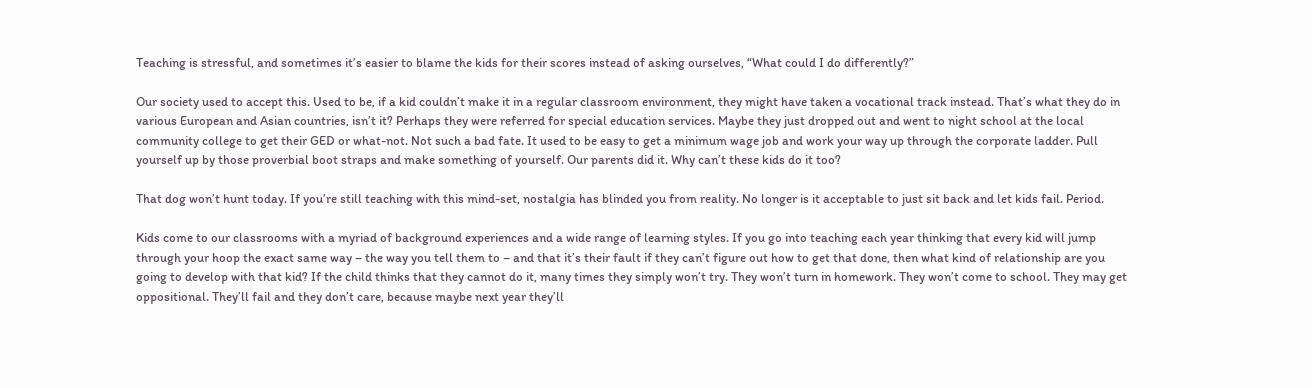Teaching is stressful, and sometimes it’s easier to blame the kids for their scores instead of asking ourselves, “What could I do differently?”

Our society used to accept this. Used to be, if a kid couldn’t make it in a regular classroom environment, they might have taken a vocational track instead. That’s what they do in various European and Asian countries, isn’t it? Perhaps they were referred for special education services. Maybe they just dropped out and went to night school at the local community college to get their GED or what-not. Not such a bad fate. It used to be easy to get a minimum wage job and work your way up through the corporate ladder. Pull yourself up by those proverbial boot straps and make something of yourself. Our parents did it. Why can’t these kids do it too?

That dog won’t hunt today. If you’re still teaching with this mind-set, nostalgia has blinded you from reality. No longer is it acceptable to just sit back and let kids fail. Period.

Kids come to our classrooms with a myriad of background experiences and a wide range of learning styles. If you go into teaching each year thinking that every kid will jump through your hoop the exact same way – the way you tell them to – and that it’s their fault if they can’t figure out how to get that done, then what kind of relationship are you going to develop with that kid? If the child thinks that they cannot do it, many times they simply won’t try. They won’t turn in homework. They won’t come to school. They may get oppositional. They’ll fail and they don’t care, because maybe next year they’ll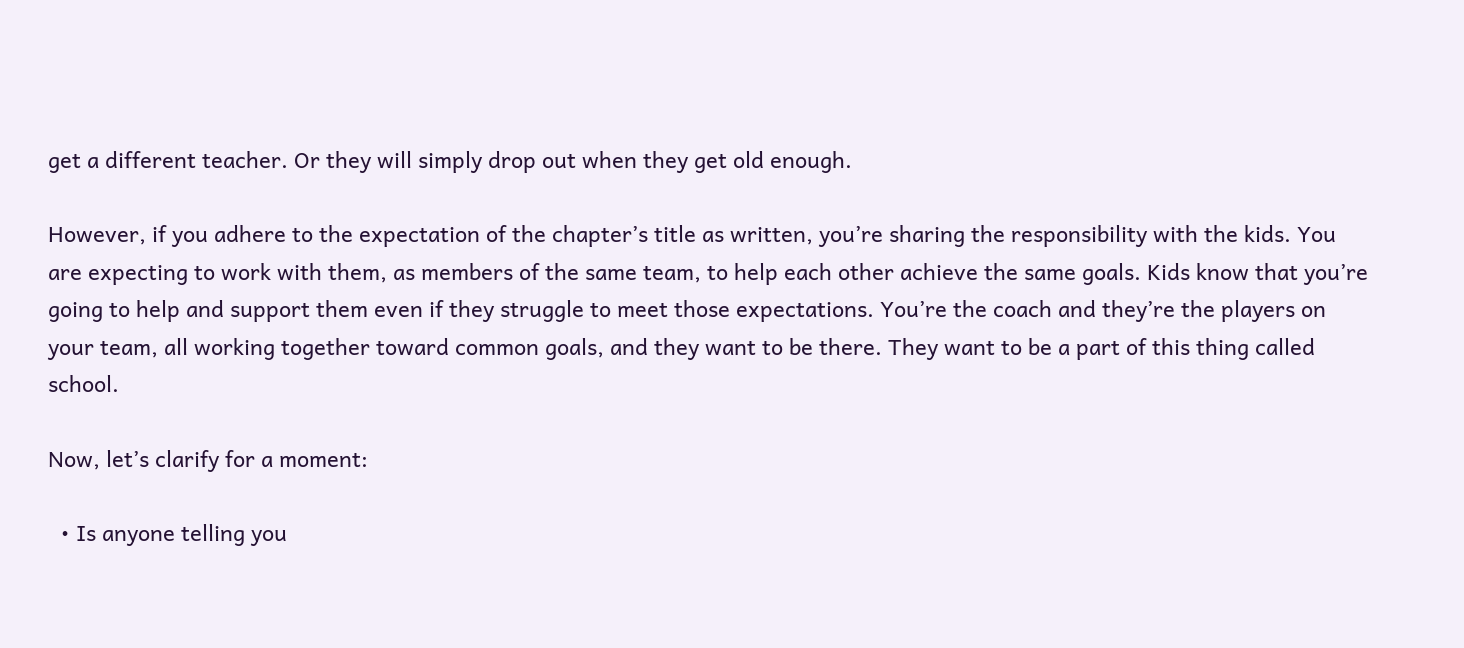get a different teacher. Or they will simply drop out when they get old enough.

However, if you adhere to the expectation of the chapter’s title as written, you’re sharing the responsibility with the kids. You are expecting to work with them, as members of the same team, to help each other achieve the same goals. Kids know that you’re going to help and support them even if they struggle to meet those expectations. You’re the coach and they’re the players on your team, all working together toward common goals, and they want to be there. They want to be a part of this thing called school.

Now, let’s clarify for a moment:

  • Is anyone telling you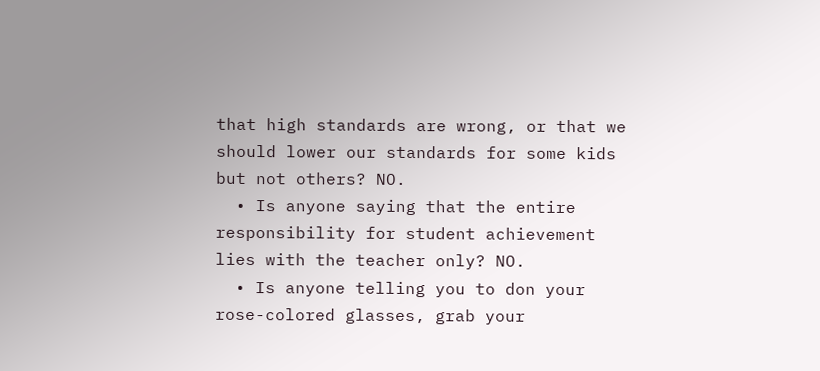that high standards are wrong, or that we should lower our standards for some kids but not others? NO.
  • Is anyone saying that the entire responsibility for student achievement lies with the teacher only? NO.
  • Is anyone telling you to don your rose-colored glasses, grab your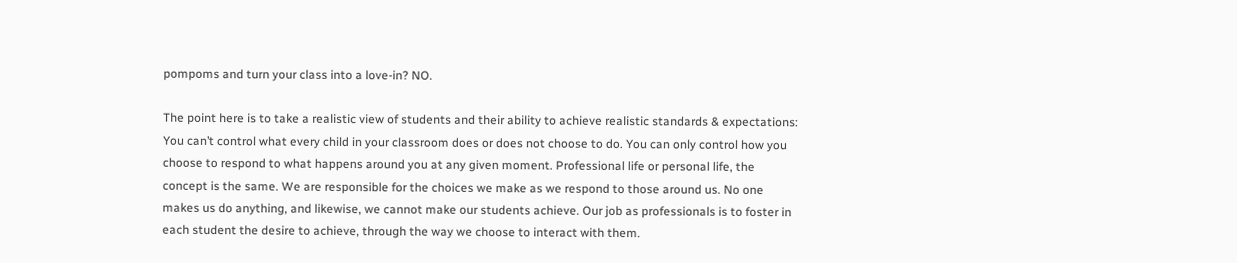pompoms and turn your class into a love-in? NO.

The point here is to take a realistic view of students and their ability to achieve realistic standards & expectations: You can’t control what every child in your classroom does or does not choose to do. You can only control how you choose to respond to what happens around you at any given moment. Professional life or personal life, the concept is the same. We are responsible for the choices we make as we respond to those around us. No one makes us do anything, and likewise, we cannot make our students achieve. Our job as professionals is to foster in each student the desire to achieve, through the way we choose to interact with them.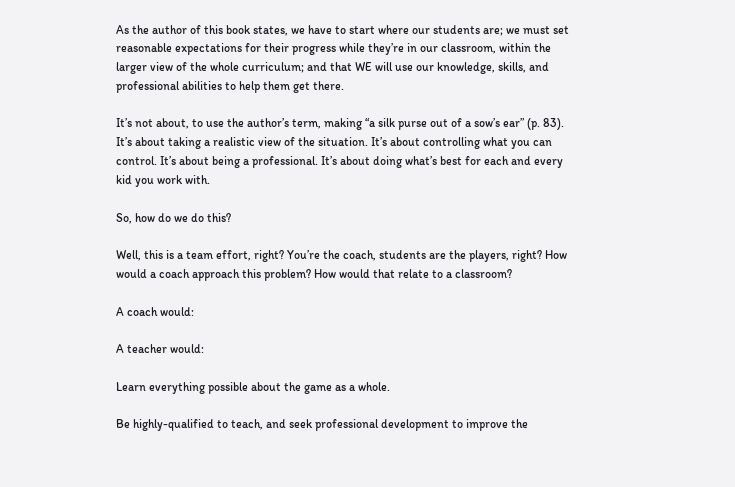As the author of this book states, we have to start where our students are; we must set reasonable expectations for their progress while they’re in our classroom, within the larger view of the whole curriculum; and that WE will use our knowledge, skills, and professional abilities to help them get there.

It’s not about, to use the author’s term, making “a silk purse out of a sow’s ear” (p. 83). It’s about taking a realistic view of the situation. It’s about controlling what you can control. It’s about being a professional. It’s about doing what’s best for each and every kid you work with.

So, how do we do this?

Well, this is a team effort, right? You’re the coach, students are the players, right? How would a coach approach this problem? How would that relate to a classroom?

A coach would:

A teacher would:

Learn everything possible about the game as a whole.

Be highly-qualified to teach, and seek professional development to improve the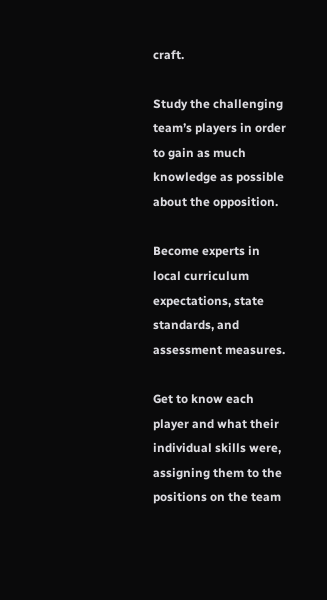craft.

Study the challenging team’s players in order to gain as much knowledge as possible about the opposition.

Become experts in local curriculum expectations, state standards, and assessment measures.

Get to know each player and what their individual skills were, assigning them to the positions on the team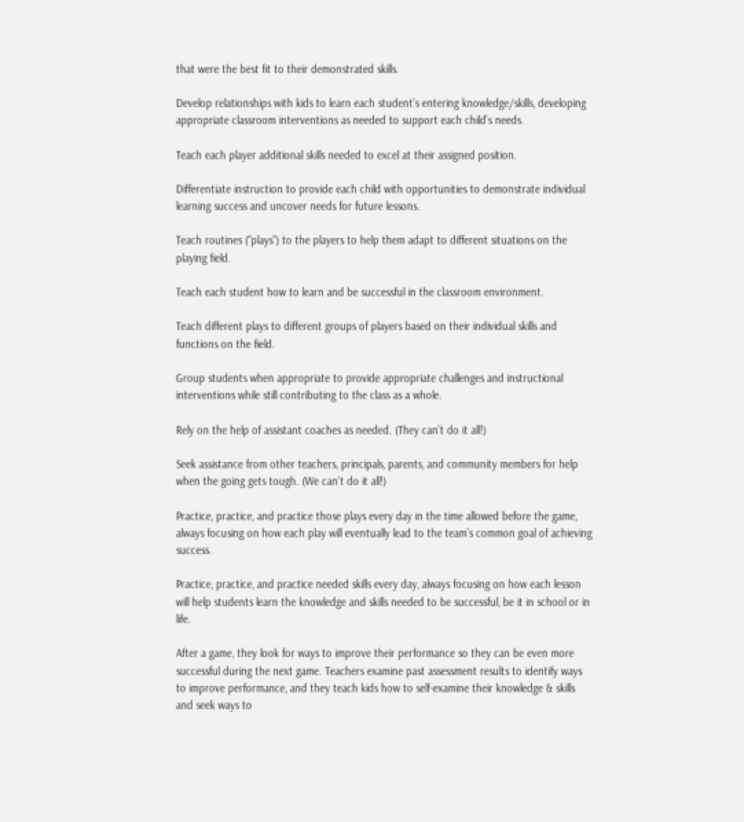that were the best fit to their demonstrated skills.

Develop relationships with kids to learn each student’s entering knowledge/skills, developing appropriate classroom interventions as needed to support each child’s needs.

Teach each player additional skills needed to excel at their assigned position.

Differentiate instruction to provide each child with opportunities to demonstrate individual learning success and uncover needs for future lessons.

Teach routines (“plays”) to the players to help them adapt to different situations on the playing field.

Teach each student how to learn and be successful in the classroom environment.

Teach different plays to different groups of players based on their individual skills and functions on the field.

Group students when appropriate to provide appropriate challenges and instructional interventions while still contributing to the class as a whole.

Rely on the help of assistant coaches as needed. (They can’t do it all!)

Seek assistance from other teachers, principals, parents, and community members for help when the going gets tough. (We can’t do it all!)

Practice, practice, and practice those plays every day in the time allowed before the game, always focusing on how each play will eventually lead to the team’s common goal of achieving success.

Practice, practice, and practice needed skills every day, always focusing on how each lesson will help students learn the knowledge and skills needed to be successful, be it in school or in life.

After a game, they look for ways to improve their performance so they can be even more successful during the next game. Teachers examine past assessment results to identify ways to improve performance, and they teach kids how to self-examine their knowledge & skills and seek ways to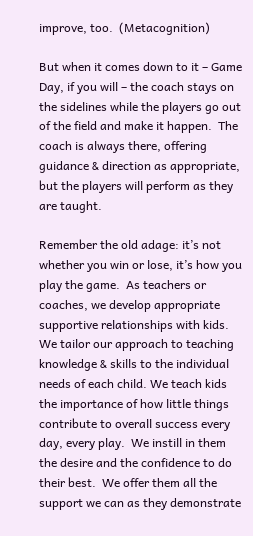improve, too.  (Metacognition)

But when it comes down to it – Game Day, if you will – the coach stays on the sidelines while the players go out of the field and make it happen.  The coach is always there, offering guidance & direction as appropriate, but the players will perform as they are taught.

Remember the old adage: it’s not whether you win or lose, it’s how you play the game.  As teachers or coaches, we develop appropriate supportive relationships with kids. We tailor our approach to teaching knowledge & skills to the individual needs of each child. We teach kids the importance of how little things contribute to overall success every day, every play.  We instill in them the desire and the confidence to do their best.  We offer them all the support we can as they demonstrate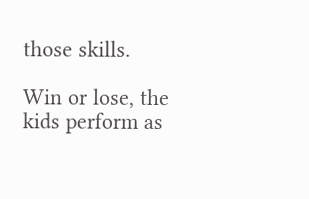those skills.

Win or lose, the kids perform as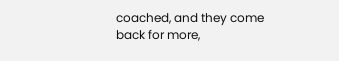coached, and they come back for more,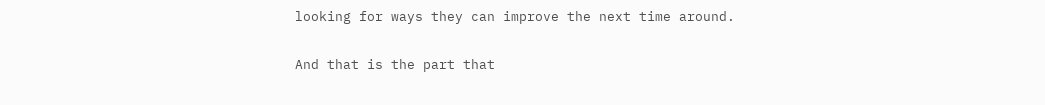looking for ways they can improve the next time around.

And that is the part that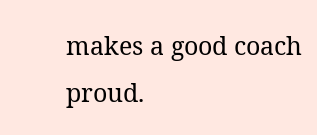makes a good coach proud.